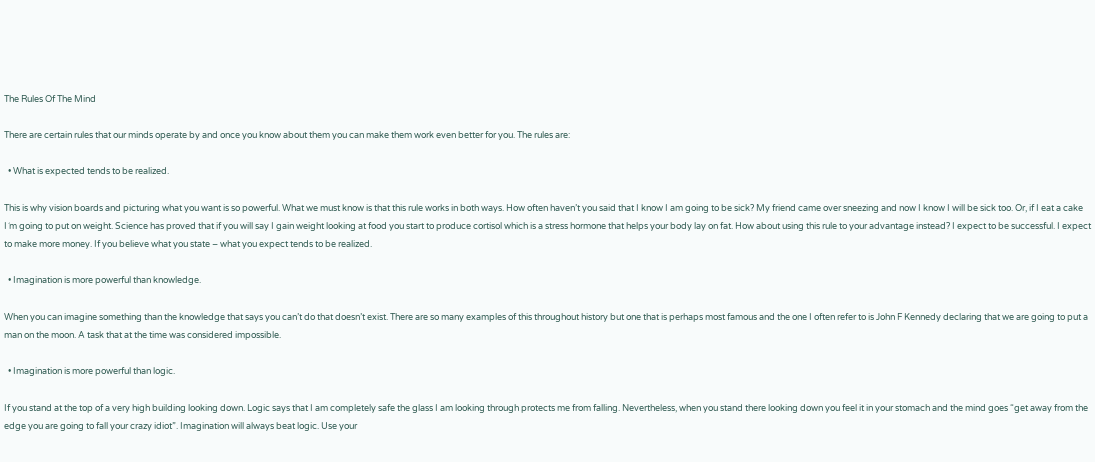The Rules Of The Mind

There are certain rules that our minds operate by and once you know about them you can make them work even better for you. The rules are:

  • What is expected tends to be realized.

This is why vision boards and picturing what you want is so powerful. What we must know is that this rule works in both ways. How often haven’t you said that I know I am going to be sick? My friend came over sneezing and now I know I will be sick too. Or, if I eat a cake I´m going to put on weight. Science has proved that if you will say I gain weight looking at food you start to produce cortisol which is a stress hormone that helps your body lay on fat. How about using this rule to your advantage instead? I expect to be successful. I expect to make more money. If you believe what you state – what you expect tends to be realized.

  • Imagination is more powerful than knowledge.

When you can imagine something than the knowledge that says you can’t do that doesn’t exist. There are so many examples of this throughout history but one that is perhaps most famous and the one I often refer to is John F Kennedy declaring that we are going to put a man on the moon. A task that at the time was considered impossible.

  • Imagination is more powerful than logic.

If you stand at the top of a very high building looking down. Logic says that I am completely safe the glass I am looking through protects me from falling. Nevertheless, when you stand there looking down you feel it in your stomach and the mind goes “get away from the edge you are going to fall your crazy idiot”. Imagination will always beat logic. Use your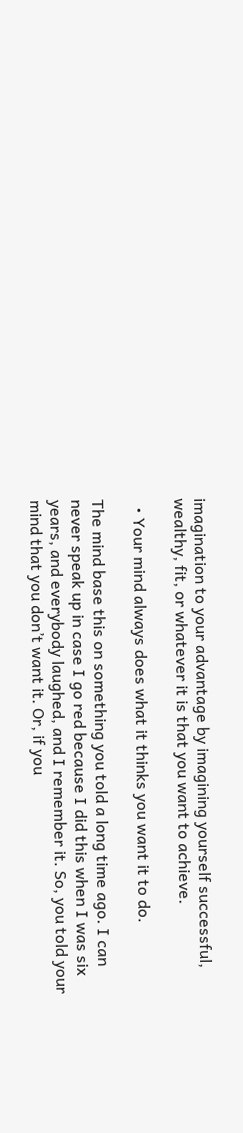imagination to your advantage by imagining yourself successful, wealthy, fit, or whatever it is that you want to achieve.

  • Your mind always does what it thinks you want it to do.

The mind base this on something you told a long time ago. I can never speak up in case I go red because I did this when I was six years, and everybody laughed, and I remember it. So, you told your mind that you don’t want it. Or, if you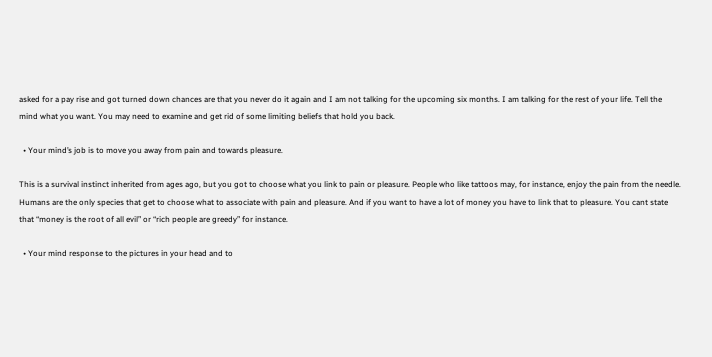asked for a pay rise and got turned down chances are that you never do it again and I am not talking for the upcoming six months. I am talking for the rest of your life. Tell the mind what you want. You may need to examine and get rid of some limiting beliefs that hold you back.

  • Your mind’s job is to move you away from pain and towards pleasure.

This is a survival instinct inherited from ages ago, but you got to choose what you link to pain or pleasure. People who like tattoos may, for instance, enjoy the pain from the needle. Humans are the only species that get to choose what to associate with pain and pleasure. And if you want to have a lot of money you have to link that to pleasure. You cant state that “money is the root of all evil” or “rich people are greedy” for instance.

  • Your mind response to the pictures in your head and to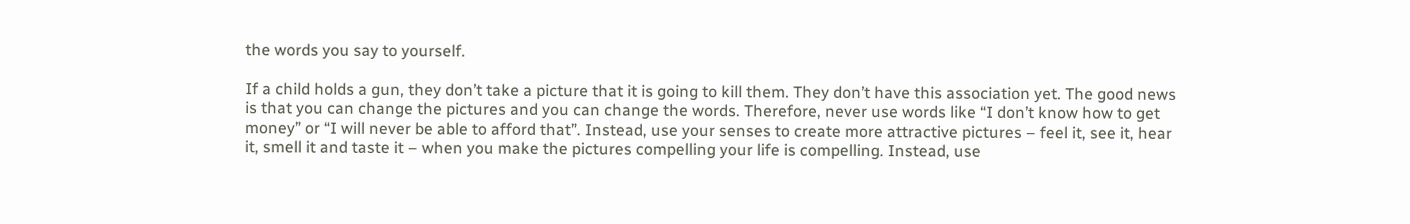the words you say to yourself.

If a child holds a gun, they don’t take a picture that it is going to kill them. They don’t have this association yet. The good news is that you can change the pictures and you can change the words. Therefore, never use words like “I don’t know how to get money” or “I will never be able to afford that”. Instead, use your senses to create more attractive pictures – feel it, see it, hear it, smell it and taste it – when you make the pictures compelling your life is compelling. Instead, use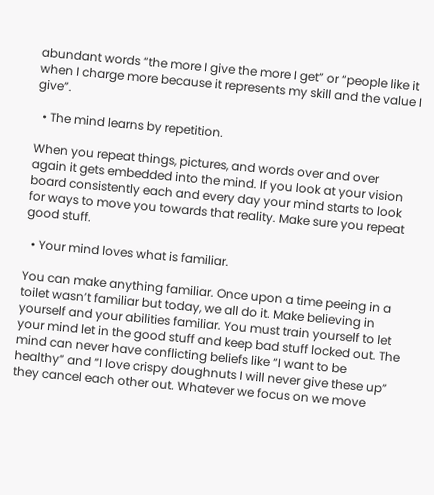abundant words “the more I give the more I get” or “people like it when I charge more because it represents my skill and the value I give”.

  • The mind learns by repetition.

When you repeat things, pictures, and words over and over again it gets embedded into the mind. If you look at your vision board consistently each and every day your mind starts to look for ways to move you towards that reality. Make sure you repeat good stuff.

  • Your mind loves what is familiar.

You can make anything familiar. Once upon a time peeing in a toilet wasn’t familiar but today, we all do it. Make believing in yourself and your abilities familiar. You must train yourself to let your mind let in the good stuff and keep bad stuff locked out. The mind can never have conflicting beliefs like “I want to be healthy” and “I love crispy doughnuts I will never give these up” they cancel each other out. Whatever we focus on we move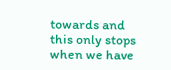towards and this only stops when we have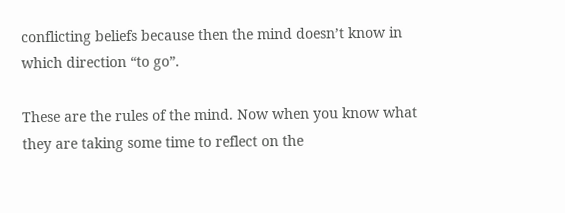conflicting beliefs because then the mind doesn’t know in which direction “to go”.

These are the rules of the mind. Now when you know what they are taking some time to reflect on the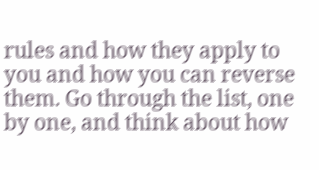rules and how they apply to you and how you can reverse them. Go through the list, one by one, and think about how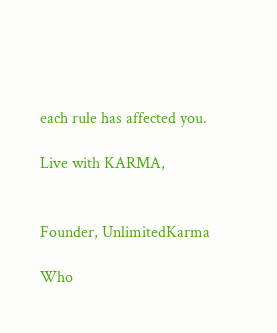each rule has affected you.

Live with KARMA,


Founder, UnlimitedKarma

Who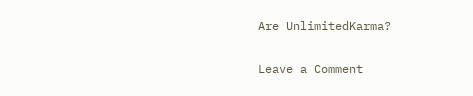Are UnlimitedKarma?


Leave a Comment